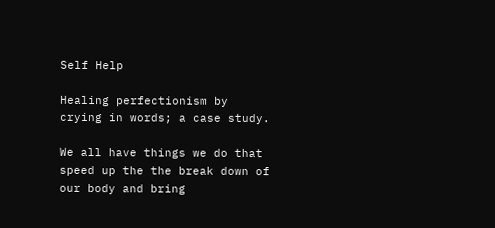Self Help

Healing perfectionism by crying in words; a case study.

We all have things we do that speed up the the break down of our body and bring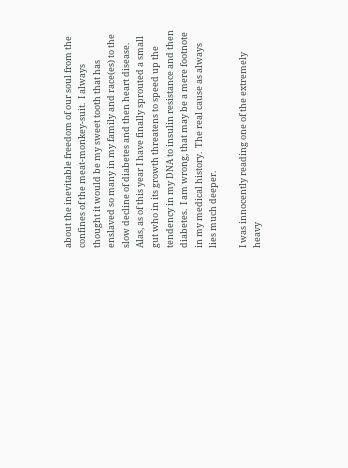about the inevitable freedom of our soul from the confines of the meat-monkey-suit.  I always thought it would be my sweet tooth that has enslaved so many in my family and race(es) to the slow decline of diabetes and then heart disease.  Alas, as of this year I have finally sprouted a small gut who in its growth threatens to speed up the tendency in my DNA to insulin resistance and then diabetes.  I am wrong, that may be a mere footnote in my medical history.  The real cause as always lies much deeper.

I was innocently reading one of the extremely heavy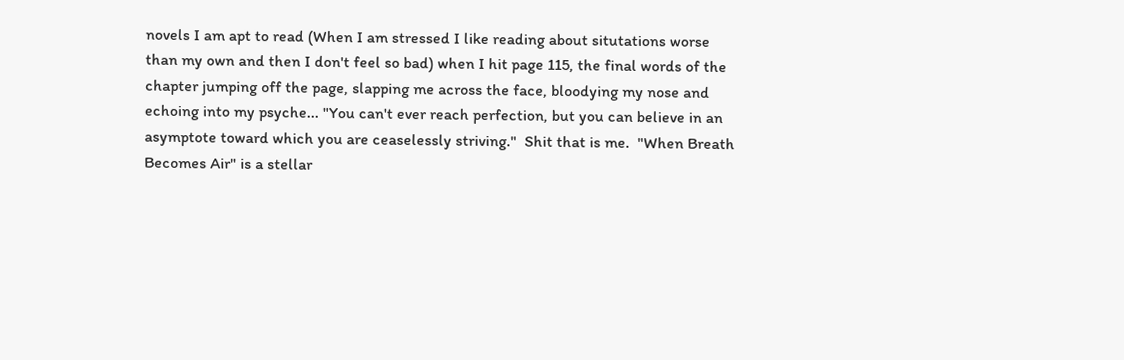novels I am apt to read (When I am stressed I like reading about situtations worse than my own and then I don't feel so bad) when I hit page 115, the final words of the chapter jumping off the page, slapping me across the face, bloodying my nose and echoing into my psyche... "You can't ever reach perfection, but you can believe in an asymptote toward which you are ceaselessly striving."  Shit that is me.  "When Breath Becomes Air" is a stellar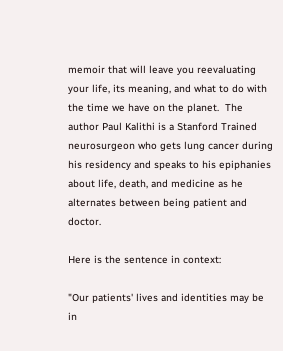memoir that will leave you reevaluating your life, its meaning, and what to do with the time we have on the planet.  The author Paul Kalithi is a Stanford Trained neurosurgeon who gets lung cancer during his residency and speaks to his epiphanies about life, death, and medicine as he alternates between being patient and doctor.

Here is the sentence in context:

"Our patients' lives and identities may be in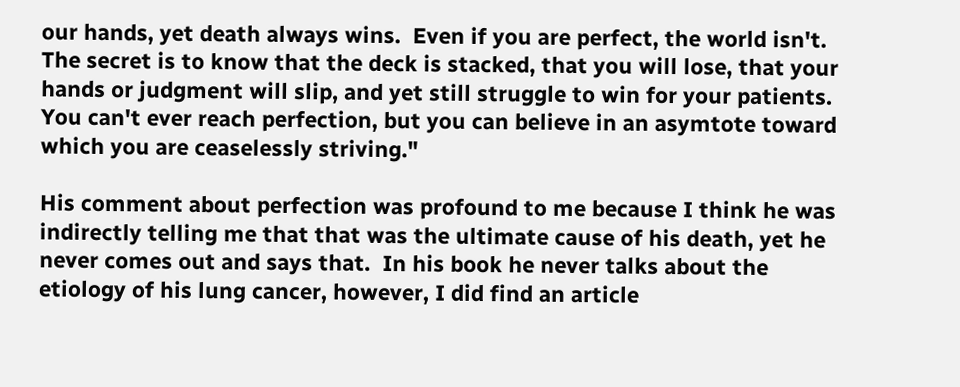our hands, yet death always wins.  Even if you are perfect, the world isn't.  The secret is to know that the deck is stacked, that you will lose, that your hands or judgment will slip, and yet still struggle to win for your patients.  You can't ever reach perfection, but you can believe in an asymtote toward which you are ceaselessly striving."

His comment about perfection was profound to me because I think he was indirectly telling me that that was the ultimate cause of his death, yet he never comes out and says that.  In his book he never talks about the etiology of his lung cancer, however, I did find an article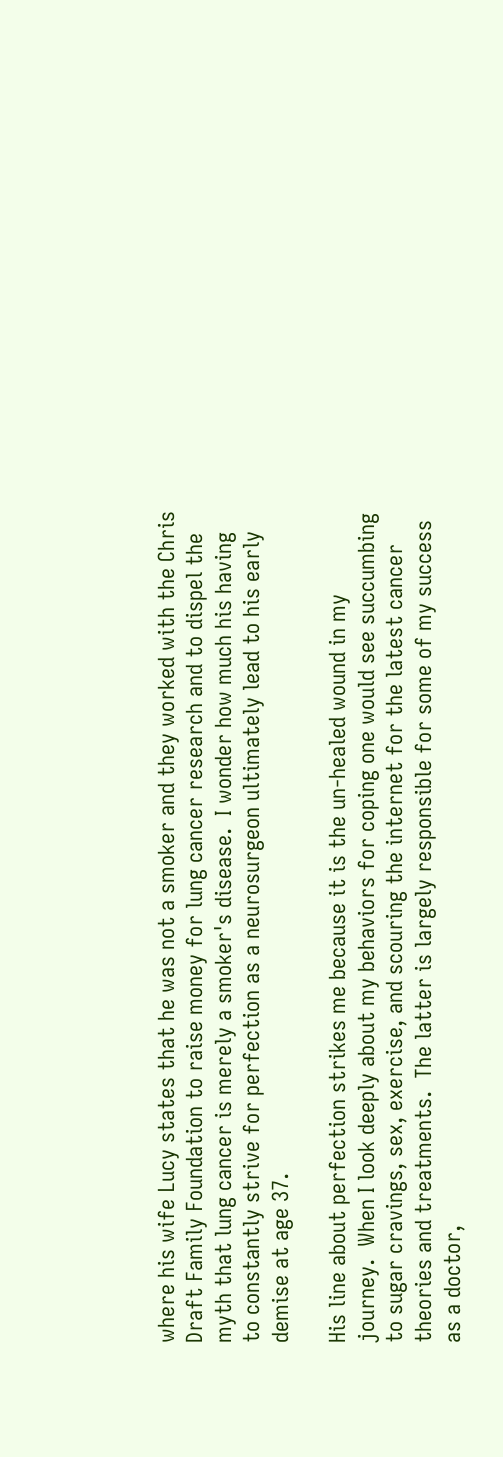where his wife Lucy states that he was not a smoker and they worked with the Chris Draft Family Foundation to raise money for lung cancer research and to dispel the myth that lung cancer is merely a smoker's disease.  I wonder how much his having to constantly strive for perfection as a neurosurgeon ultimately lead to his early demise at age 37.

His line about perfection strikes me because it is the un-healed wound in my journey.  When I look deeply about my behaviors for coping one would see succumbing to sugar cravings, sex, exercise, and scouring the internet for the latest cancer theories and treatments.  The latter is largely responsible for some of my success as a doctor,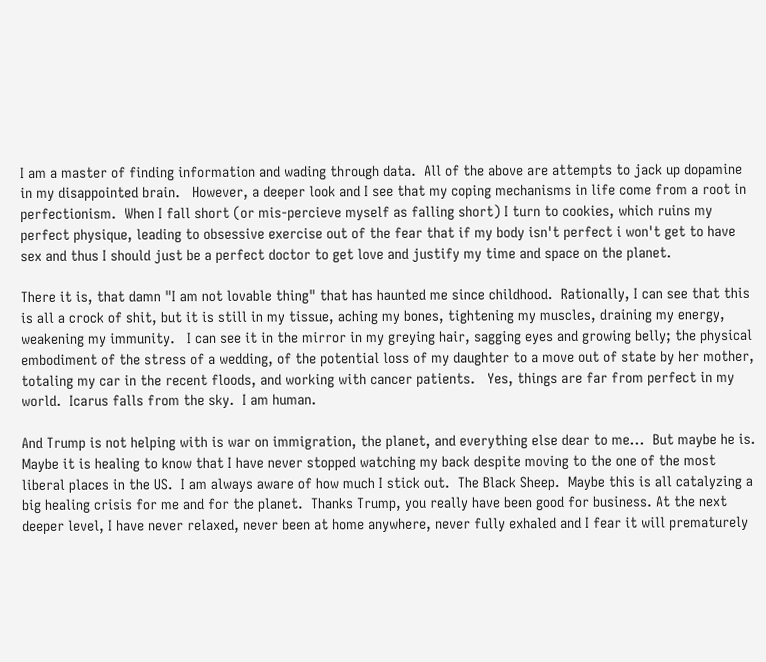I am a master of finding information and wading through data.  All of the above are attempts to jack up dopamine in my disappointed brain.   However, a deeper look and I see that my coping mechanisms in life come from a root in perfectionism.  When I fall short (or mis-percieve myself as falling short) I turn to cookies, which ruins my perfect physique, leading to obsessive exercise out of the fear that if my body isn't perfect i won't get to have sex and thus I should just be a perfect doctor to get love and justify my time and space on the planet.

There it is, that damn "I am not lovable thing" that has haunted me since childhood.  Rationally, I can see that this is all a crock of shit, but it is still in my tissue, aching my bones, tightening my muscles, draining my energy, weakening my immunity.   I can see it in the mirror in my greying hair, sagging eyes and growing belly; the physical embodiment of the stress of a wedding, of the potential loss of my daughter to a move out of state by her mother, totaling my car in the recent floods, and working with cancer patients.   Yes, things are far from perfect in my world.  Icarus falls from the sky.  I am human.

And Trump is not helping with is war on immigration, the planet, and everything else dear to me...  But maybe he is.  Maybe it is healing to know that I have never stopped watching my back despite moving to the one of the most liberal places in the US.  I am always aware of how much I stick out.  The Black Sheep.  Maybe this is all catalyzing a big healing crisis for me and for the planet.  Thanks Trump, you really have been good for business. At the next deeper level, I have never relaxed, never been at home anywhere, never fully exhaled and I fear it will prematurely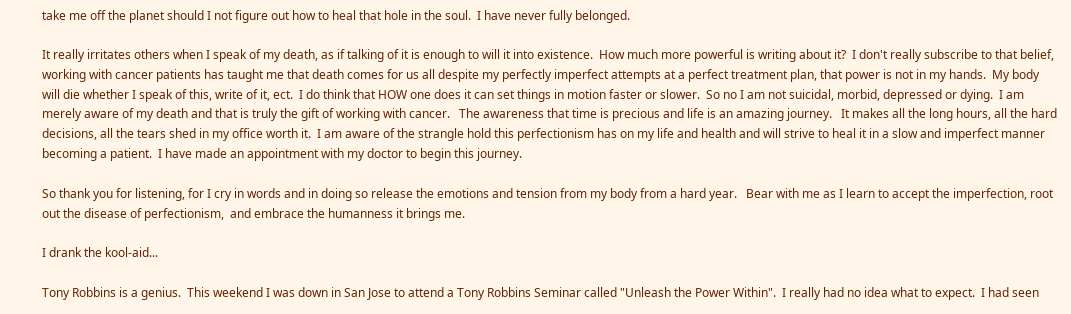take me off the planet should I not figure out how to heal that hole in the soul.  I have never fully belonged.

It really irritates others when I speak of my death, as if talking of it is enough to will it into existence.  How much more powerful is writing about it?  I don't really subscribe to that belief, working with cancer patients has taught me that death comes for us all despite my perfectly imperfect attempts at a perfect treatment plan, that power is not in my hands.  My body will die whether I speak of this, write of it, ect.  I do think that HOW one does it can set things in motion faster or slower.  So no I am not suicidal, morbid, depressed or dying.  I am merely aware of my death and that is truly the gift of working with cancer.   The awareness that time is precious and life is an amazing journey.   It makes all the long hours, all the hard decisions, all the tears shed in my office worth it.  I am aware of the strangle hold this perfectionism has on my life and health and will strive to heal it in a slow and imperfect manner becoming a patient.  I have made an appointment with my doctor to begin this journey.

So thank you for listening, for I cry in words and in doing so release the emotions and tension from my body from a hard year.   Bear with me as I learn to accept the imperfection, root out the disease of perfectionism,  and embrace the humanness it brings me.

I drank the kool-aid...

Tony Robbins is a genius.  This weekend I was down in San Jose to attend a Tony Robbins Seminar called "Unleash the Power Within".  I really had no idea what to expect.  I had seen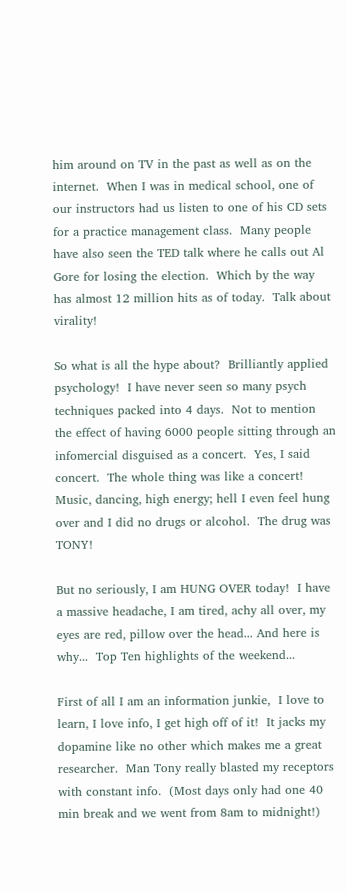him around on TV in the past as well as on the internet.  When I was in medical school, one of our instructors had us listen to one of his CD sets for a practice management class.  Many people have also seen the TED talk where he calls out Al Gore for losing the election.  Which by the way has almost 12 million hits as of today.  Talk about virality!

So what is all the hype about?  Brilliantly applied psychology!  I have never seen so many psych techniques packed into 4 days.  Not to mention the effect of having 6000 people sitting through an infomercial disguised as a concert.  Yes, I said concert.  The whole thing was like a concert!  Music, dancing, high energy; hell I even feel hung over and I did no drugs or alcohol.  The drug was TONY!

But no seriously, I am HUNG OVER today!  I have a massive headache, I am tired, achy all over, my eyes are red, pillow over the head... And here is why...  Top Ten highlights of the weekend...

First of all I am an information junkie,  I love to learn, I love info, I get high off of it!  It jacks my dopamine like no other which makes me a great researcher.  Man Tony really blasted my receptors with constant info.  (Most days only had one 40 min break and we went from 8am to midnight!)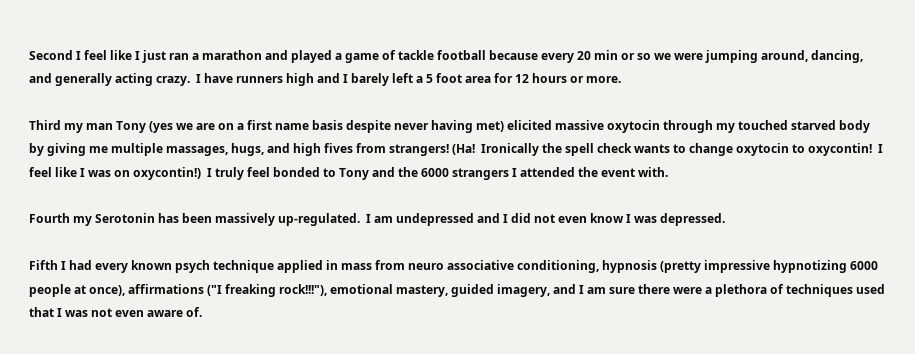Second I feel like I just ran a marathon and played a game of tackle football because every 20 min or so we were jumping around, dancing, and generally acting crazy.  I have runners high and I barely left a 5 foot area for 12 hours or more.

Third my man Tony (yes we are on a first name basis despite never having met) elicited massive oxytocin through my touched starved body by giving me multiple massages, hugs, and high fives from strangers! (Ha!  Ironically the spell check wants to change oxytocin to oxycontin!  I feel like I was on oxycontin!)  I truly feel bonded to Tony and the 6000 strangers I attended the event with.

Fourth my Serotonin has been massively up-regulated.  I am undepressed and I did not even know I was depressed.

Fifth I had every known psych technique applied in mass from neuro associative conditioning, hypnosis (pretty impressive hypnotizing 6000 people at once), affirmations ("I freaking rock!!!"), emotional mastery, guided imagery, and I am sure there were a plethora of techniques used that I was not even aware of.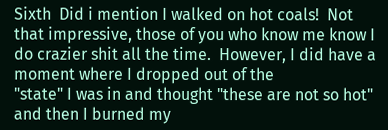Sixth  Did i mention I walked on hot coals!  Not that impressive, those of you who know me know I do crazier shit all the time.  However, I did have a moment where I dropped out of the
"state" I was in and thought "these are not so hot" and then I burned my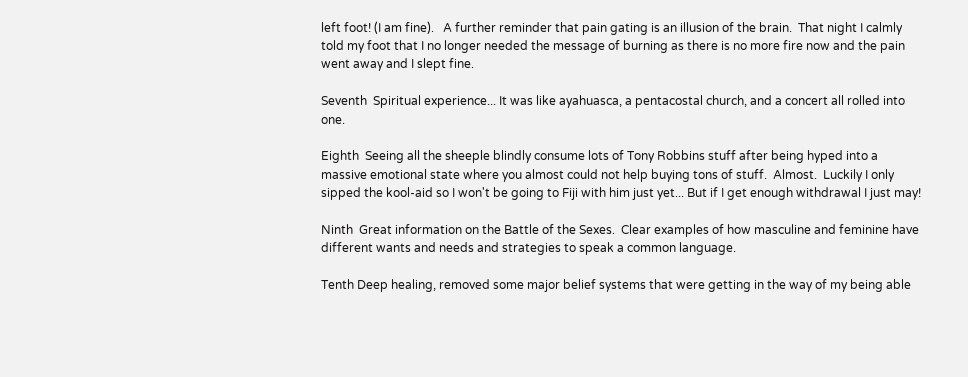left foot! (I am fine).   A further reminder that pain gating is an illusion of the brain.  That night I calmly told my foot that I no longer needed the message of burning as there is no more fire now and the pain went away and I slept fine.

Seventh  Spiritual experience... It was like ayahuasca, a pentacostal church, and a concert all rolled into one.

Eighth  Seeing all the sheeple blindly consume lots of Tony Robbins stuff after being hyped into a massive emotional state where you almost could not help buying tons of stuff.  Almost.  Luckily I only sipped the kool-aid so I won't be going to Fiji with him just yet... But if I get enough withdrawal I just may!

Ninth  Great information on the Battle of the Sexes.  Clear examples of how masculine and feminine have different wants and needs and strategies to speak a common language.

Tenth Deep healing, removed some major belief systems that were getting in the way of my being able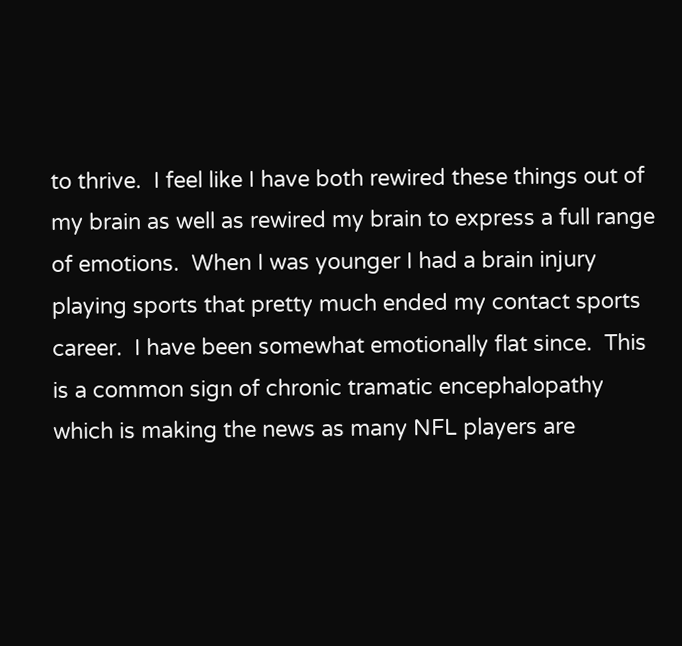to thrive.  I feel like I have both rewired these things out of my brain as well as rewired my brain to express a full range of emotions.  When I was younger I had a brain injury playing sports that pretty much ended my contact sports career.  I have been somewhat emotionally flat since.  This is a common sign of chronic tramatic encephalopathy which is making the news as many NFL players are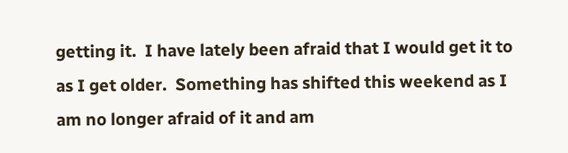getting it.  I have lately been afraid that I would get it to as I get older.  Something has shifted this weekend as I am no longer afraid of it and am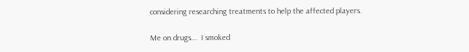considering researching treatments to help the affected players.

Me on drugs...  I smoked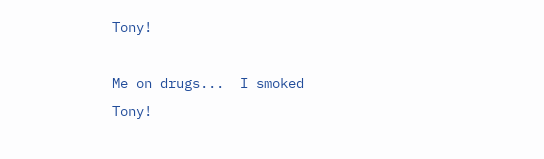Tony!

Me on drugs...  I smoked Tony!